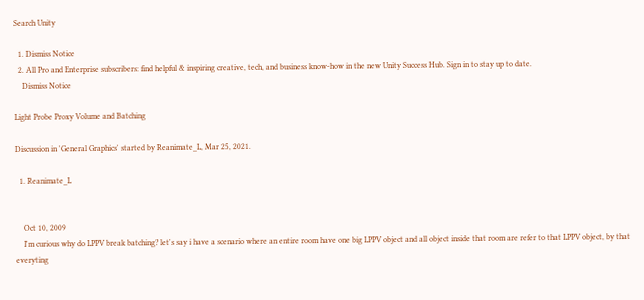Search Unity

  1. Dismiss Notice
  2. All Pro and Enterprise subscribers: find helpful & inspiring creative, tech, and business know-how in the new Unity Success Hub. Sign in to stay up to date.
    Dismiss Notice

Light Probe Proxy Volume and Batching

Discussion in 'General Graphics' started by Reanimate_L, Mar 25, 2021.

  1. Reanimate_L


    Oct 10, 2009
    I'm curious why do LPPV break batching? let's say i have a scenario where an entire room have one big LPPV object and all object inside that room are refer to that LPPV object, by that everyting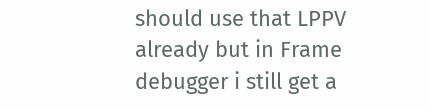should use that LPPV already but in Frame debugger i still get a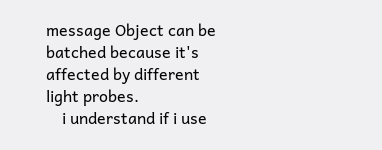message Object can be batched because it's affected by different light probes.
    i understand if i use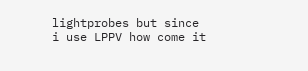lightprobes but since i use LPPV how come it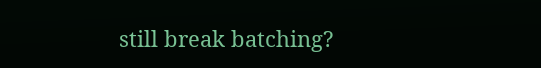still break batching?